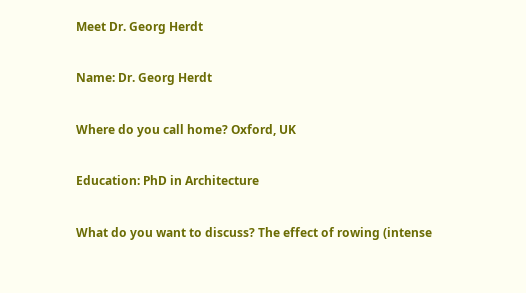Meet Dr. Georg Herdt

Name: Dr. Georg Herdt

Where do you call home? Oxford, UK

Education: PhD in Architecture

What do you want to discuss? The effect of rowing (intense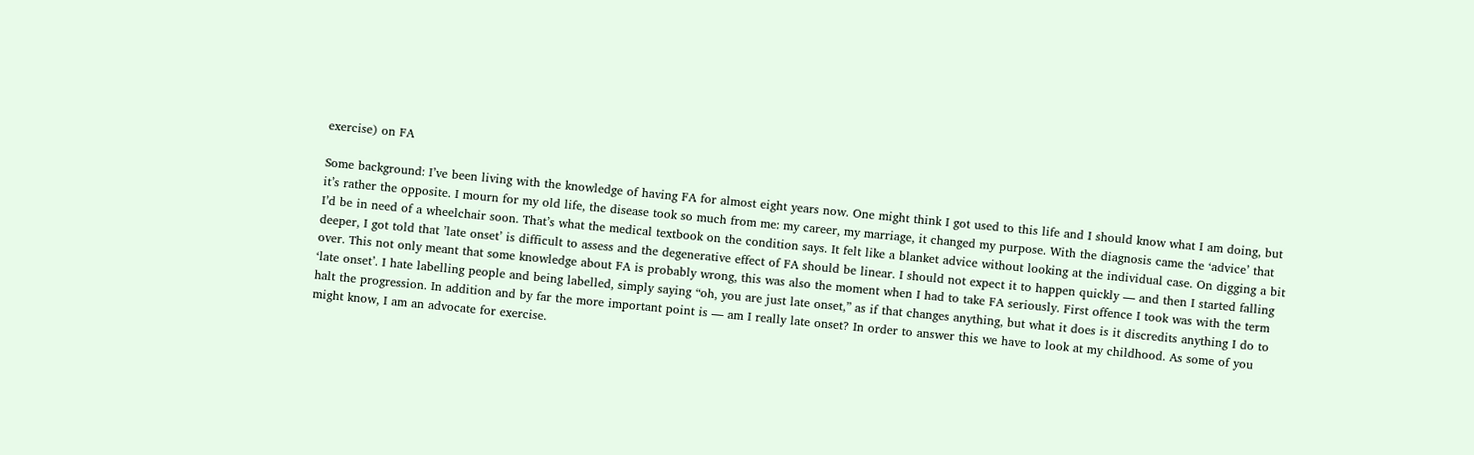exercise) on FA

Some background: I’ve been living with the knowledge of having FA for almost eight years now. One might think I got used to this life and I should know what I am doing, but it’s rather the opposite. I mourn for my old life, the disease took so much from me: my career, my marriage, it changed my purpose. With the diagnosis came the ‘advice’ that I’d be in need of a wheelchair soon. That’s what the medical textbook on the condition says. It felt like a blanket advice without looking at the individual case. On digging a bit deeper, I got told that ’late onset’ is difficult to assess and the degenerative effect of FA should be linear. I should not expect it to happen quickly — and then I started falling over. This not only meant that some knowledge about FA is probably wrong, this was also the moment when I had to take FA seriously. First offence I took was with the term ‘late onset’. I hate labelling people and being labelled, simply saying “oh, you are just late onset,” as if that changes anything, but what it does is it discredits anything I do to halt the progression. In addition and by far the more important point is — am I really late onset? In order to answer this we have to look at my childhood. As some of you might know, I am an advocate for exercise.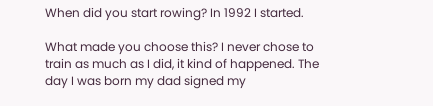When did you start rowing? In 1992 I started.

What made you choose this? I never chose to train as much as I did, it kind of happened. The day I was born my dad signed my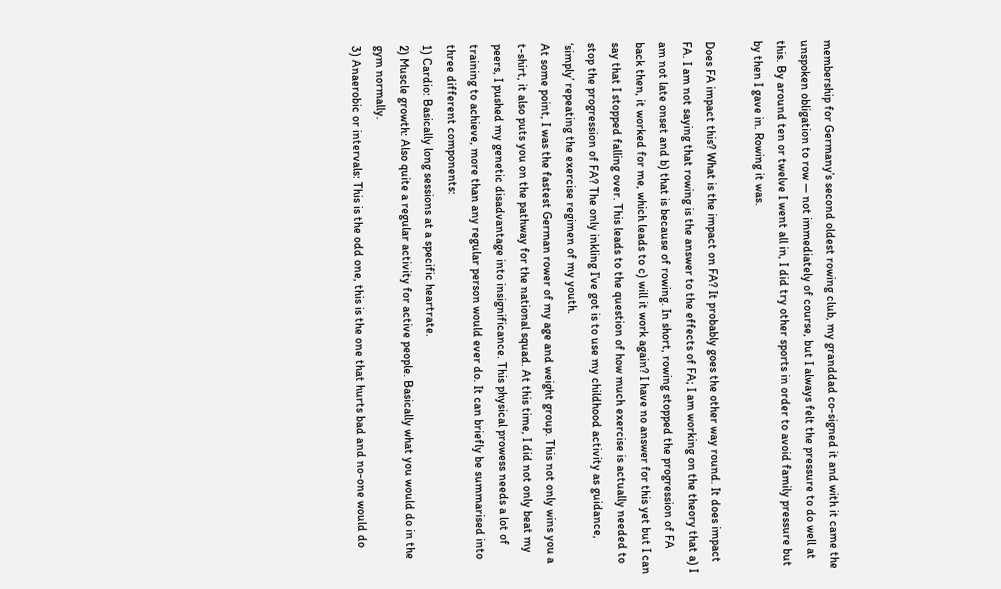membership for Germany’s second oldest rowing club, my granddad co-signed it and with it came the unspoken obligation to row — not immediately of course, but I always felt the pressure to do well at this. By around ten or twelve I went all in, I did try other sports in order to avoid family pressure but by then I gave in. Rowing it was.

Does FA impact this? What is the impact on FA? It probably goes the other way round. It does impact FA. I am not saying that rowing is the answer to the effects of FA; I am working on the theory that a) I am not late onset and b) that is because of rowing. In short, rowing stopped the progression of FA back then, it worked for me, which leads to c) will it work again? I have no answer for this yet but I can say that I stopped falling over. This leads to the question of how much exercise is actually needed to stop the progression of FA? The only inkling I’ve got is to use my childhood activity as guidance, ‘simply’ repeating the exercise regimen of my youth.
At some point, I was the fastest German rower of my age and weight group. This not only wins you a t-shirt, it also puts you on the pathway for the national squad. At this time, I did not only beat my peers, I pushed my genetic disadvantage into insignificance. This physical prowess needs a lot of training to achieve, more than any regular person would ever do. It can briefly be summarised into three different components:
1) Cardio: Basically long sessions at a specific heartrate.
2) Muscle growth: Also quite a regular activity for active people. Basically what you would do in the gym normally.
3) Anaerobic or intervals: This is the odd one, this is the one that hurts bad and no-one would do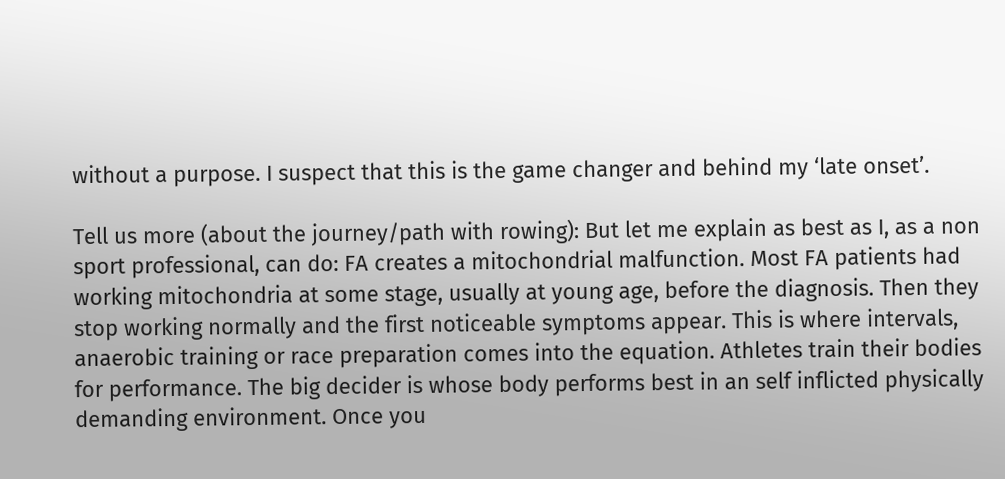without a purpose. I suspect that this is the game changer and behind my ‘late onset’.

Tell us more (about the journey/path with rowing): But let me explain as best as I, as a non sport professional, can do: FA creates a mitochondrial malfunction. Most FA patients had working mitochondria at some stage, usually at young age, before the diagnosis. Then they stop working normally and the first noticeable symptoms appear. This is where intervals, anaerobic training or race preparation comes into the equation. Athletes train their bodies for performance. The big decider is whose body performs best in an self inflicted physically demanding environment. Once you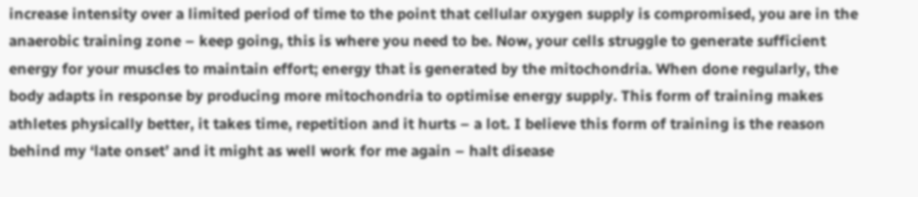increase intensity over a limited period of time to the point that cellular oxygen supply is compromised, you are in the anaerobic training zone – keep going, this is where you need to be. Now, your cells struggle to generate sufficient energy for your muscles to maintain effort; energy that is generated by the mitochondria. When done regularly, the body adapts in response by producing more mitochondria to optimise energy supply. This form of training makes athletes physically better, it takes time, repetition and it hurts – a lot. I believe this form of training is the reason behind my ‘late onset’ and it might as well work for me again – halt disease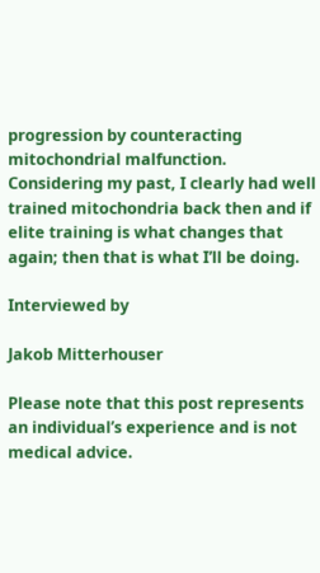progression by counteracting mitochondrial malfunction.
Considering my past, I clearly had well trained mitochondria back then and if elite training is what changes that again; then that is what I’ll be doing.

Interviewed by

Jakob Mitterhouser

Please note that this post represents an individual’s experience and is not medical advice.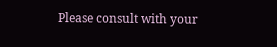Please consult with your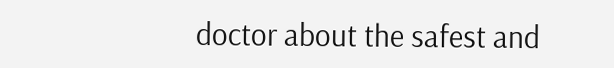doctor about the safest and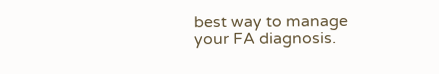best way to manage your FA diagnosis.